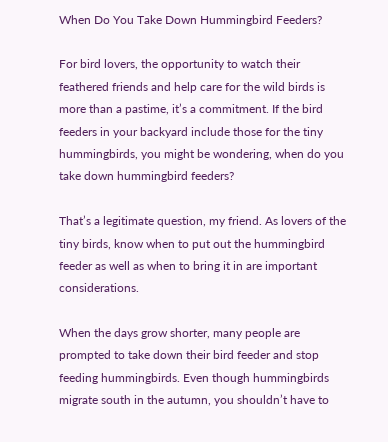When Do You Take Down Hummingbird Feeders?

For bird lovers, the opportunity to watch their feathered friends and help care for the wild birds is more than a pastime, it’s a commitment. If the bird feeders in your backyard include those for the tiny hummingbirds, you might be wondering, when do you take down hummingbird feeders?

That’s a legitimate question, my friend. As lovers of the tiny birds, know when to put out the hummingbird feeder as well as when to bring it in are important considerations.

When the days grow shorter, many people are prompted to take down their bird feeder and stop feeding hummingbirds. Even though hummingbirds migrate south in the autumn, you shouldn’t have to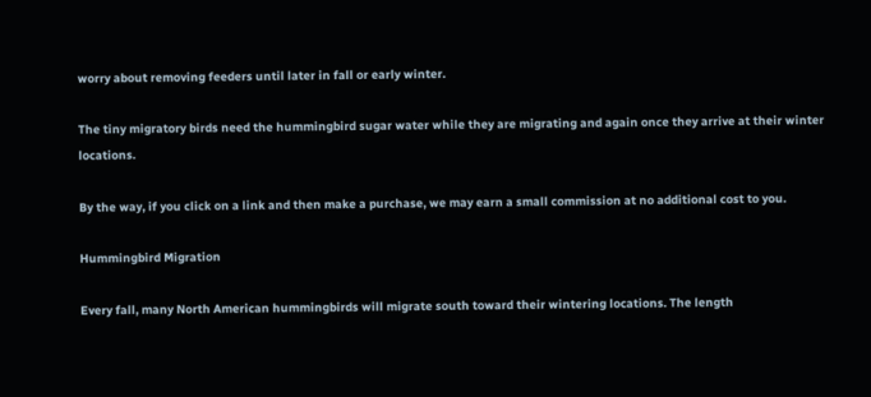worry about removing feeders until later in fall or early winter.

The tiny migratory birds need the hummingbird sugar water while they are migrating and again once they arrive at their winter locations.

By the way, if you click on a link and then make a purchase, we may earn a small commission at no additional cost to you.

Hummingbird Migration

Every fall, many North American hummingbirds will migrate south toward their wintering locations. The length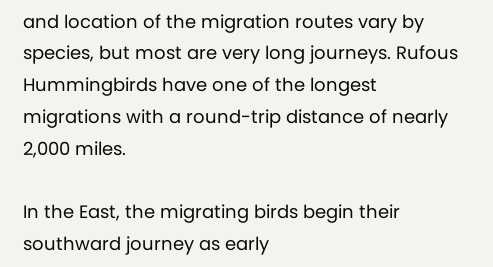and location of the migration routes vary by species, but most are very long journeys. Rufous Hummingbirds have one of the longest migrations with a round-trip distance of nearly 2,000 miles.

In the East, the migrating birds begin their southward journey as early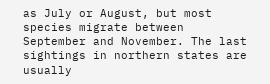as July or August, but most species migrate between September and November. The last sightings in northern states are usually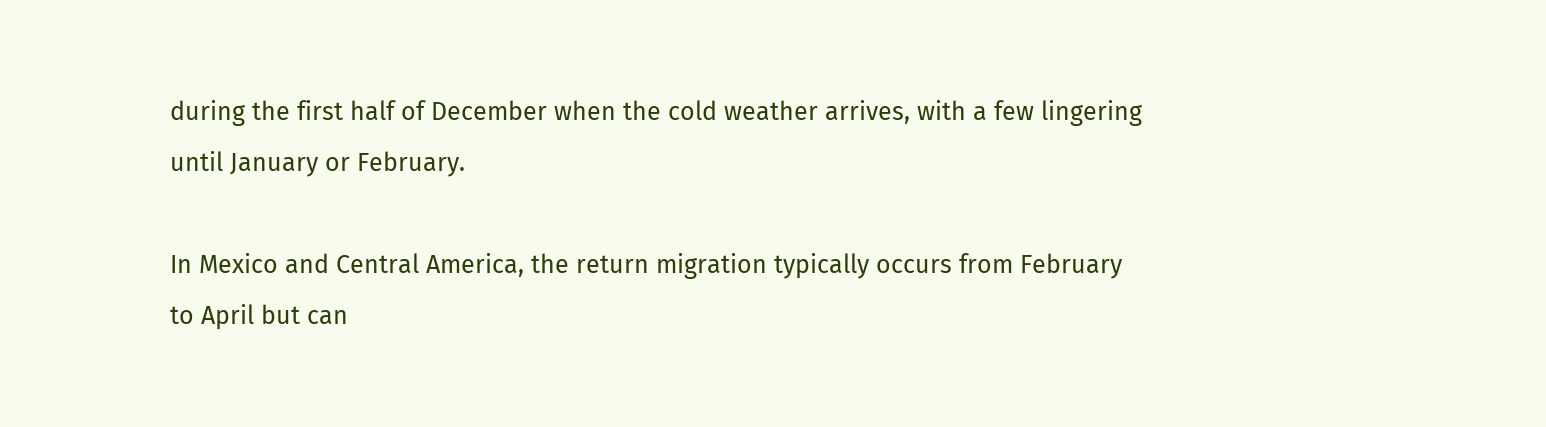during the first half of December when the cold weather arrives, with a few lingering until January or February.

In Mexico and Central America, the return migration typically occurs from February to April but can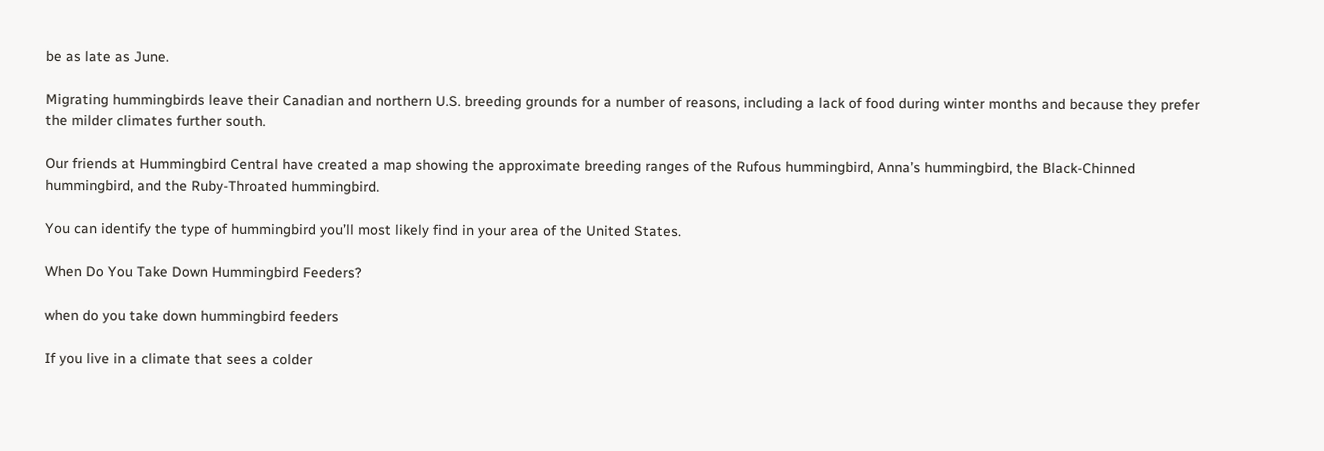be as late as June.

Migrating hummingbirds leave their Canadian and northern U.S. breeding grounds for a number of reasons, including a lack of food during winter months and because they prefer the milder climates further south.

Our friends at Hummingbird Central have created a map showing the approximate breeding ranges of the Rufous hummingbird, Anna’s hummingbird, the Black-Chinned hummingbird, and the Ruby-Throated hummingbird.

You can identify the type of hummingbird you’ll most likely find in your area of the United States.

When Do You Take Down Hummingbird Feeders?

when do you take down hummingbird feeders

If you live in a climate that sees a colder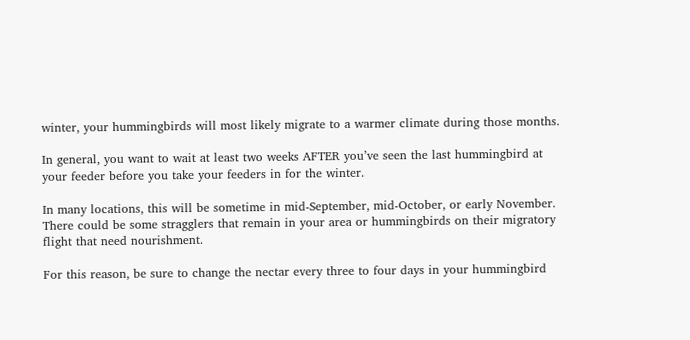winter, your hummingbirds will most likely migrate to a warmer climate during those months.

In general, you want to wait at least two weeks AFTER you’ve seen the last hummingbird at your feeder before you take your feeders in for the winter.

In many locations, this will be sometime in mid-September, mid-October, or early November. There could be some stragglers that remain in your area or hummingbirds on their migratory flight that need nourishment.

For this reason, be sure to change the nectar every three to four days in your hummingbird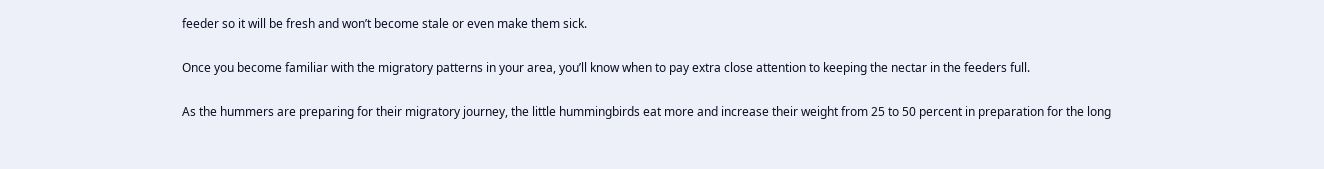feeder so it will be fresh and won’t become stale or even make them sick.

Once you become familiar with the migratory patterns in your area, you’ll know when to pay extra close attention to keeping the nectar in the feeders full.

As the hummers are preparing for their migratory journey, the little hummingbirds eat more and increase their weight from 25 to 50 percent in preparation for the long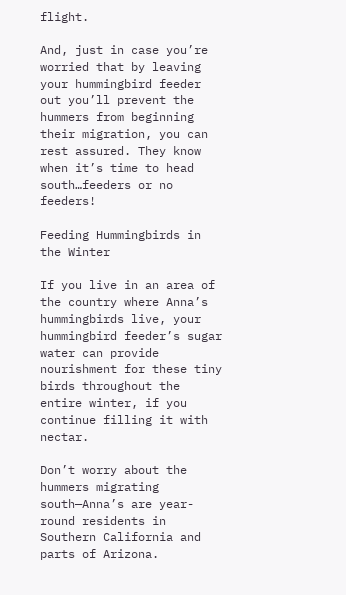flight.

And, just in case you’re worried that by leaving your hummingbird feeder out you’ll prevent the hummers from beginning their migration, you can rest assured. They know when it’s time to head south…feeders or no feeders!

Feeding Hummingbirds in the Winter

If you live in an area of the country where Anna’s hummingbirds live, your hummingbird feeder’s sugar water can provide nourishment for these tiny birds throughout the entire winter, if you continue filling it with nectar.

Don’t worry about the hummers migrating south—Anna’s are year-round residents in Southern California and parts of Arizona.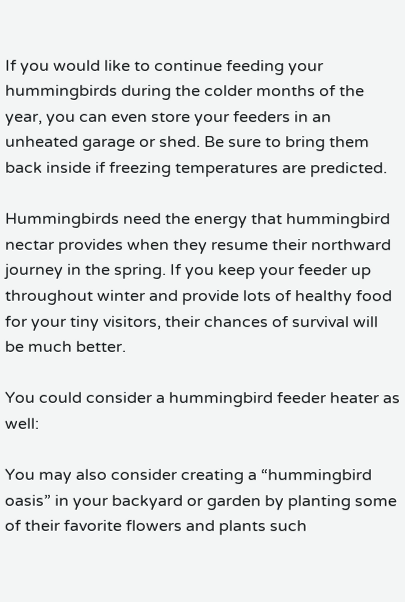If you would like to continue feeding your hummingbirds during the colder months of the year, you can even store your feeders in an unheated garage or shed. Be sure to bring them back inside if freezing temperatures are predicted.

Hummingbirds need the energy that hummingbird nectar provides when they resume their northward journey in the spring. If you keep your feeder up throughout winter and provide lots of healthy food for your tiny visitors, their chances of survival will be much better.

You could consider a hummingbird feeder heater as well:

You may also consider creating a “hummingbird oasis” in your backyard or garden by planting some of their favorite flowers and plants such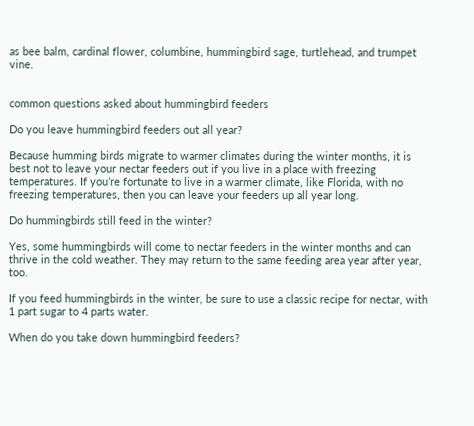as bee balm, cardinal flower, columbine, hummingbird sage, turtlehead, and trumpet vine.


common questions asked about hummingbird feeders

Do you leave hummingbird feeders out all year?

Because humming birds migrate to warmer climates during the winter months, it is best not to leave your nectar feeders out if you live in a place with freezing temperatures. If you’re fortunate to live in a warmer climate, like Florida, with no freezing temperatures, then you can leave your feeders up all year long.

Do hummingbirds still feed in the winter?

Yes, some hummingbirds will come to nectar feeders in the winter months and can thrive in the cold weather. They may return to the same feeding area year after year, too.

If you feed hummingbirds in the winter, be sure to use a classic recipe for nectar, with 1 part sugar to 4 parts water.

When do you take down hummingbird feeders?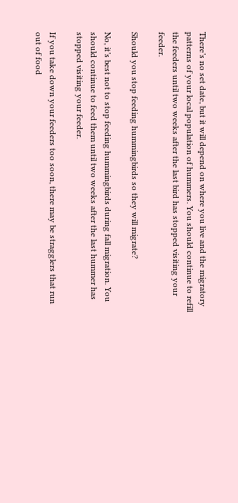There’s no set date, but it will depend on where you live and the migratory patterns of your local population of hummers. You should continue to refill the feeders until two weeks after the last bird has stopped visiting your feeder.

Should you stop feeding hummingbirds so they will migrate?

No, it’s best not to stop feeding hummingbirds during fall migration. You should continue to feed them until two weeks after the last hummer has stopped visiting your feeder.

If you take down your feeders too soon, there may be stragglers that run out of food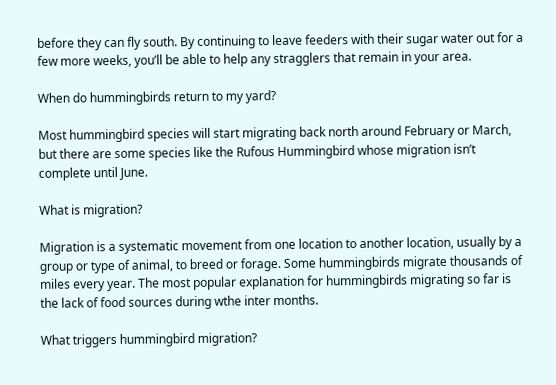before they can fly south. By continuing to leave feeders with their sugar water out for a few more weeks, you’ll be able to help any stragglers that remain in your area.

When do hummingbirds return to my yard?

Most hummingbird species will start migrating back north around February or March, but there are some species like the Rufous Hummingbird whose migration isn’t complete until June.

What is migration?

Migration is a systematic movement from one location to another location, usually by a group or type of animal, to breed or forage. Some hummingbirds migrate thousands of miles every year. The most popular explanation for hummingbirds migrating so far is the lack of food sources during wthe inter months.

What triggers hummingbird migration?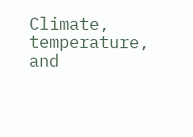Climate, temperature, and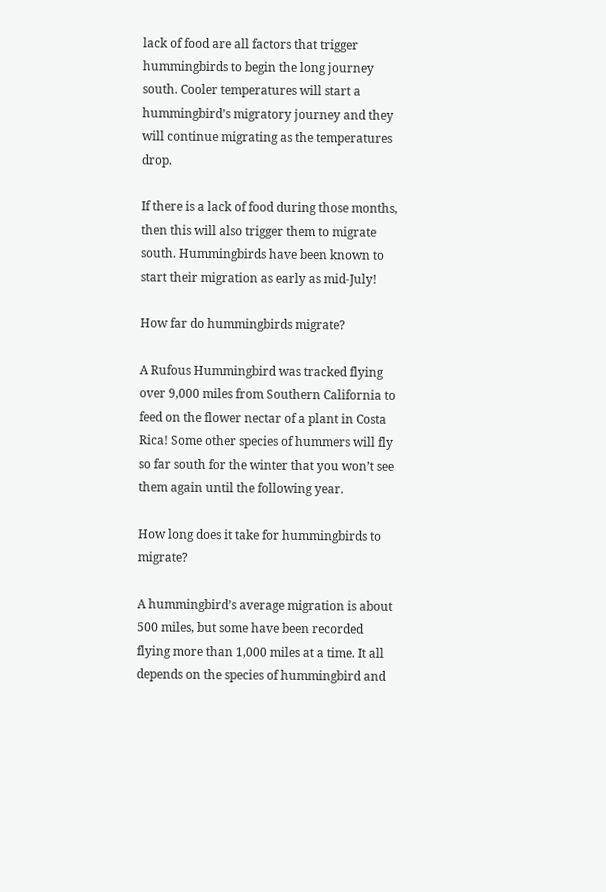lack of food are all factors that trigger hummingbirds to begin the long journey south. Cooler temperatures will start a hummingbird’s migratory journey and they will continue migrating as the temperatures drop.

If there is a lack of food during those months, then this will also trigger them to migrate south. Hummingbirds have been known to start their migration as early as mid-July!

How far do hummingbirds migrate?

A Rufous Hummingbird was tracked flying over 9,000 miles from Southern California to feed on the flower nectar of a plant in Costa Rica! Some other species of hummers will fly so far south for the winter that you won’t see them again until the following year.

How long does it take for hummingbirds to migrate?

A hummingbird’s average migration is about 500 miles, but some have been recorded flying more than 1,000 miles at a time. It all depends on the species of hummingbird and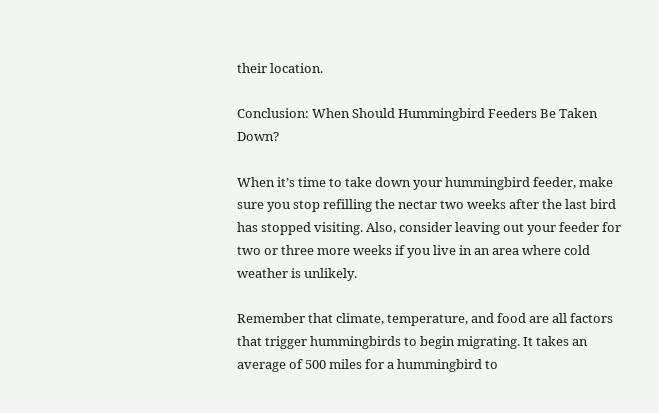their location.

Conclusion: When Should Hummingbird Feeders Be Taken Down?

When it’s time to take down your hummingbird feeder, make sure you stop refilling the nectar two weeks after the last bird has stopped visiting. Also, consider leaving out your feeder for two or three more weeks if you live in an area where cold weather is unlikely.

Remember that climate, temperature, and food are all factors that trigger hummingbirds to begin migrating. It takes an average of 500 miles for a hummingbird to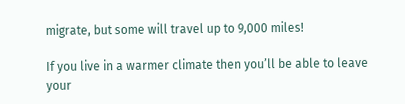migrate, but some will travel up to 9,000 miles!

If you live in a warmer climate then you’ll be able to leave your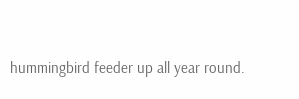hummingbird feeder up all year round.